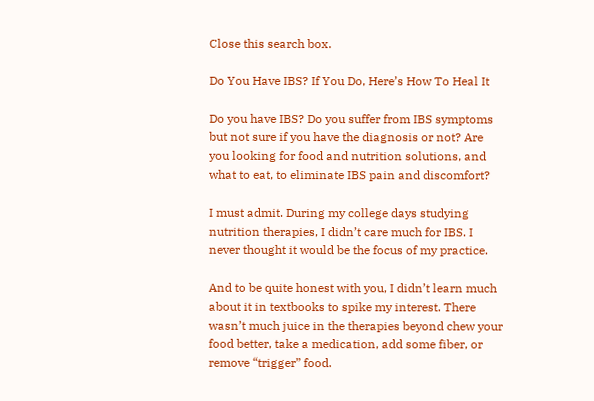Close this search box.

Do You Have IBS? If You Do, Here’s How To Heal It

Do you have IBS? Do you suffer from IBS symptoms but not sure if you have the diagnosis or not? Are you looking for food and nutrition solutions, and what to eat, to eliminate IBS pain and discomfort?

I must admit. During my college days studying nutrition therapies, I didn’t care much for IBS. I never thought it would be the focus of my practice.

And to be quite honest with you, I didn’t learn much about it in textbooks to spike my interest. There wasn’t much juice in the therapies beyond chew your food better, take a medication, add some fiber, or remove “trigger” food.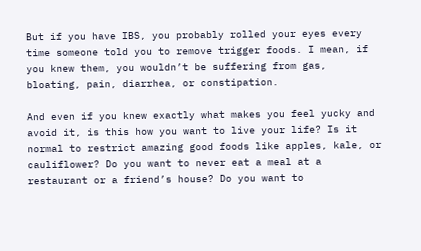But if you have IBS, you probably rolled your eyes every time someone told you to remove trigger foods. I mean, if you knew them, you wouldn’t be suffering from gas, bloating, pain, diarrhea, or constipation.

And even if you knew exactly what makes you feel yucky and avoid it, is this how you want to live your life? Is it normal to restrict amazing good foods like apples, kale, or cauliflower? Do you want to never eat a meal at a restaurant or a friend’s house? Do you want to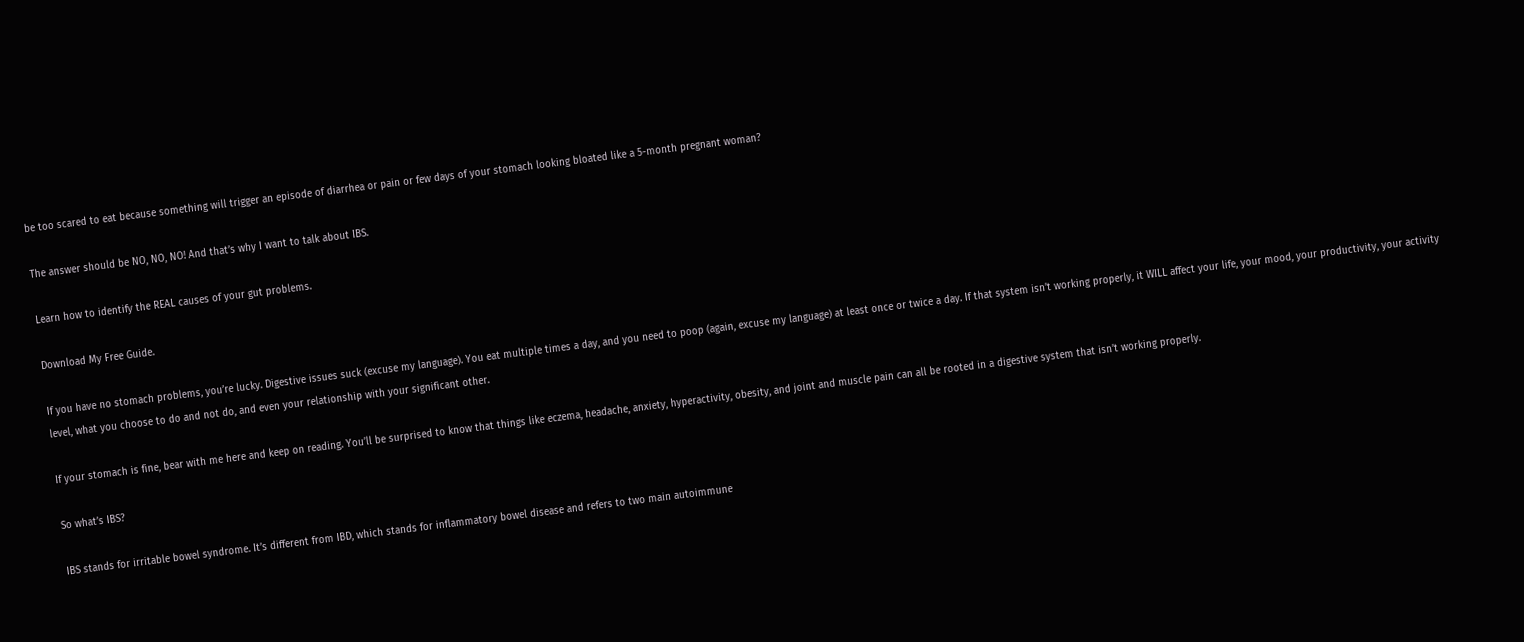be too scared to eat because something will trigger an episode of diarrhea or pain or few days of your stomach looking bloated like a 5-month pregnant woman?

The answer should be NO, NO, NO! And that’s why I want to talk about IBS.

Learn how to identify the REAL causes of your gut problems.

Download My Free Guide.

If you have no stomach problems, you’re lucky. Digestive issues suck (excuse my language). You eat multiple times a day, and you need to poop (again, excuse my language) at least once or twice a day. If that system isn’t working properly, it WILL affect your life, your mood, your productivity, your activity level, what you choose to do and not do, and even your relationship with your significant other.

If your stomach is fine, bear with me here and keep on reading. You’ll be surprised to know that things like eczema, headache, anxiety, hyperactivity, obesity, and joint and muscle pain can all be rooted in a digestive system that isn’t working properly.

So what’s IBS?

IBS stands for irritable bowel syndrome. It’s different from IBD, which stands for inflammatory bowel disease and refers to two main autoimmune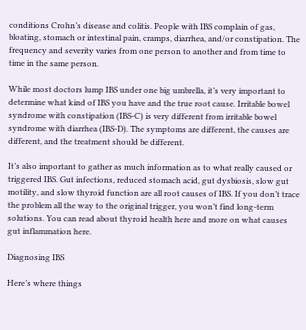conditions Crohn’s disease and colitis. People with IBS complain of gas, bloating, stomach or intestinal pain, cramps, diarrhea, and/or constipation. The frequency and severity varies from one person to another and from time to time in the same person.

While most doctors lump IBS under one big umbrella, it’s very important to determine what kind of IBS you have and the true root cause. Irritable bowel syndrome with constipation (IBS-C) is very different from irritable bowel syndrome with diarrhea (IBS-D). The symptoms are different, the causes are different, and the treatment should be different.

It’s also important to gather as much information as to what really caused or triggered IBS. Gut infections, reduced stomach acid, gut dysbiosis, slow gut motility, and slow thyroid function are all root causes of IBS. If you don’t trace the problem all the way to the original trigger, you won’t find long-term solutions. You can read about thyroid health here and more on what causes gut inflammation here.

Diagnosing IBS

Here’s where things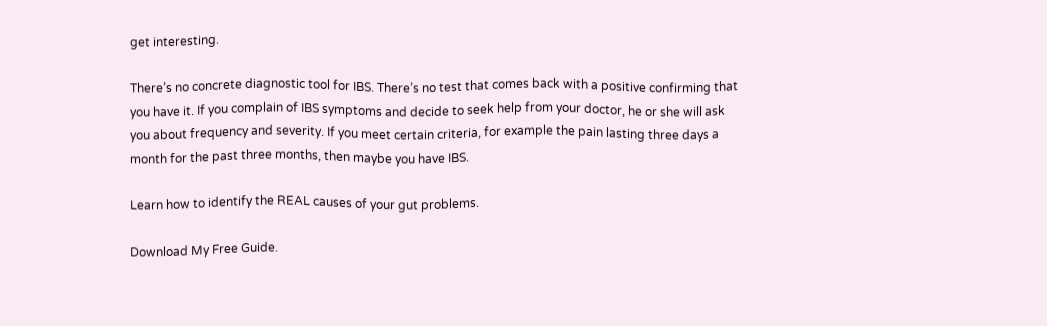get interesting.

There’s no concrete diagnostic tool for IBS. There’s no test that comes back with a positive confirming that you have it. If you complain of IBS symptoms and decide to seek help from your doctor, he or she will ask you about frequency and severity. If you meet certain criteria, for example the pain lasting three days a month for the past three months, then maybe you have IBS.

Learn how to identify the REAL causes of your gut problems.

Download My Free Guide.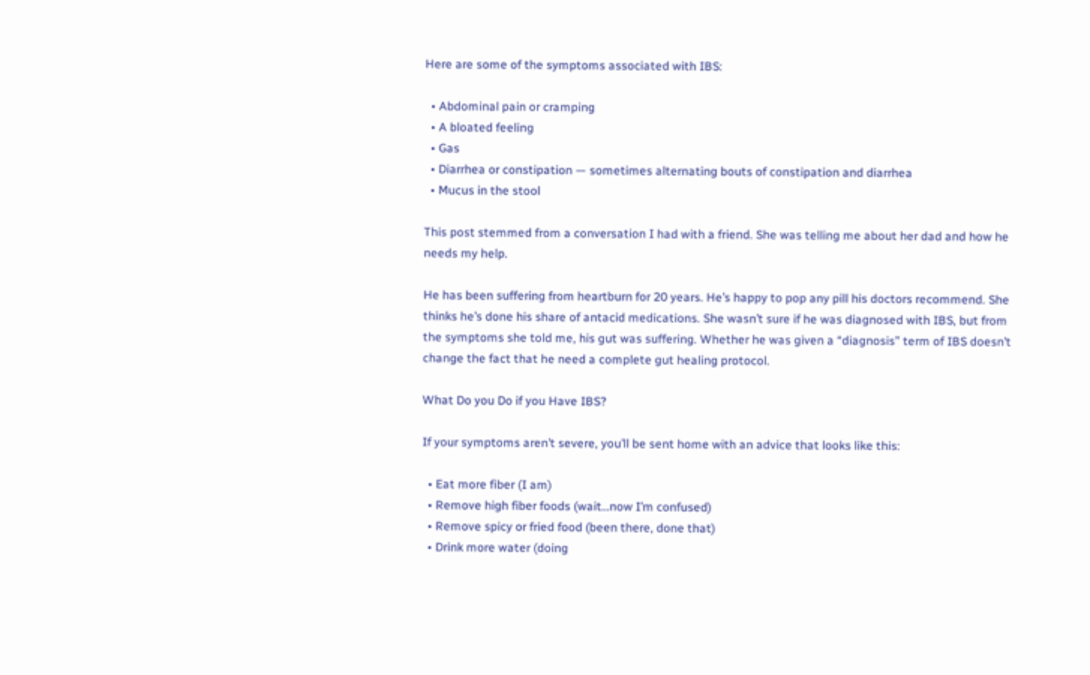Here are some of the symptoms associated with IBS:

  • Abdominal pain or cramping
  • A bloated feeling
  • Gas
  • Diarrhea or constipation — sometimes alternating bouts of constipation and diarrhea
  • Mucus in the stool

This post stemmed from a conversation I had with a friend. She was telling me about her dad and how he needs my help.

He has been suffering from heartburn for 20 years. He’s happy to pop any pill his doctors recommend. She thinks he’s done his share of antacid medications. She wasn’t sure if he was diagnosed with IBS, but from the symptoms she told me, his gut was suffering. Whether he was given a “diagnosis” term of IBS doesn’t change the fact that he need a complete gut healing protocol.

What Do you Do if you Have IBS?

If your symptoms aren’t severe, you’ll be sent home with an advice that looks like this:

  • Eat more fiber (I am)
  • Remove high fiber foods (wait…now I’m confused)
  • Remove spicy or fried food (been there, done that)
  • Drink more water (doing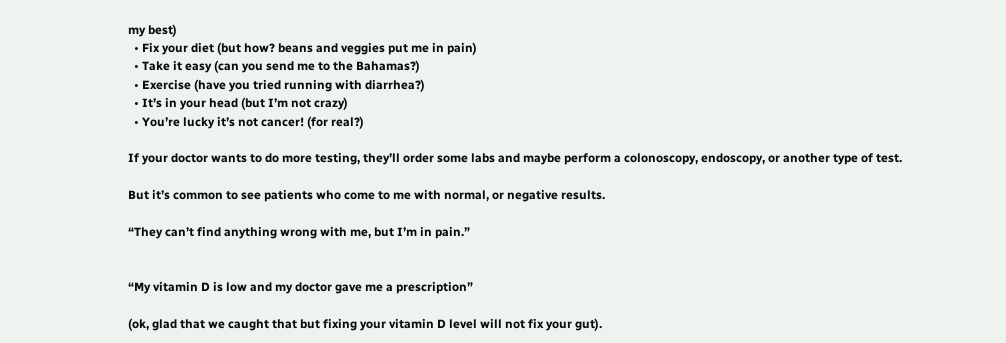my best)
  • Fix your diet (but how? beans and veggies put me in pain)
  • Take it easy (can you send me to the Bahamas?)
  • Exercise (have you tried running with diarrhea?)
  • It’s in your head (but I’m not crazy)
  • You’re lucky it’s not cancer! (for real?)

If your doctor wants to do more testing, they’ll order some labs and maybe perform a colonoscopy, endoscopy, or another type of test.

But it’s common to see patients who come to me with normal, or negative results.

“They can’t find anything wrong with me, but I’m in pain.”


“My vitamin D is low and my doctor gave me a prescription”

(ok, glad that we caught that but fixing your vitamin D level will not fix your gut).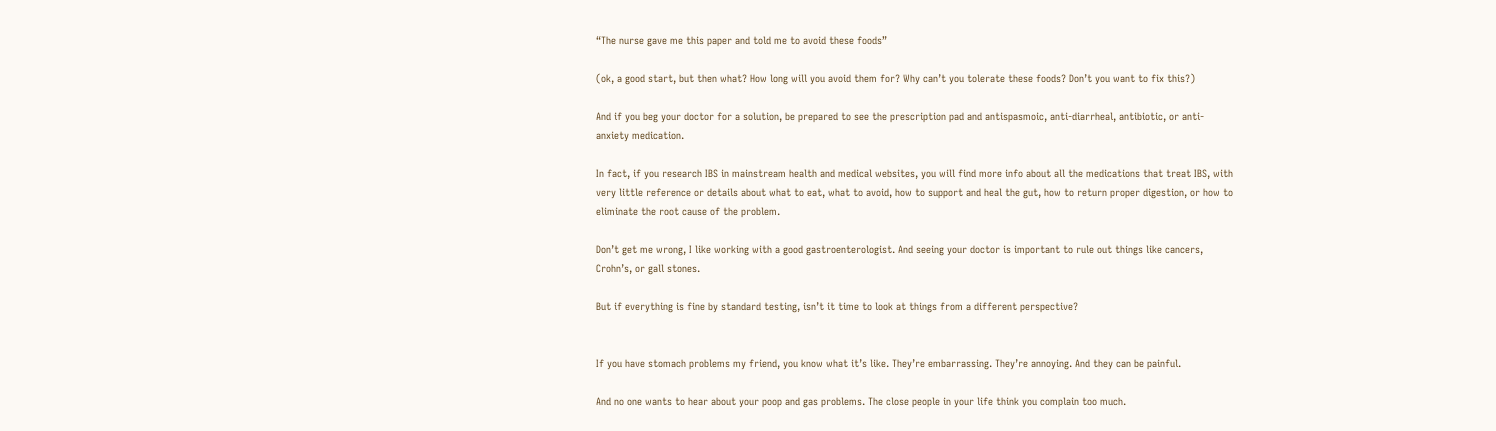“The nurse gave me this paper and told me to avoid these foods”

(ok, a good start, but then what? How long will you avoid them for? Why can’t you tolerate these foods? Don’t you want to fix this?)

And if you beg your doctor for a solution, be prepared to see the prescription pad and antispasmoic, anti-diarrheal, antibiotic, or anti-anxiety medication.

In fact, if you research IBS in mainstream health and medical websites, you will find more info about all the medications that treat IBS, with very little reference or details about what to eat, what to avoid, how to support and heal the gut, how to return proper digestion, or how to eliminate the root cause of the problem.

Don’t get me wrong, I like working with a good gastroenterologist. And seeing your doctor is important to rule out things like cancers, Crohn’s, or gall stones.

But if everything is fine by standard testing, isn’t it time to look at things from a different perspective?


If you have stomach problems my friend, you know what it’s like. They’re embarrassing. They’re annoying. And they can be painful.

And no one wants to hear about your poop and gas problems. The close people in your life think you complain too much.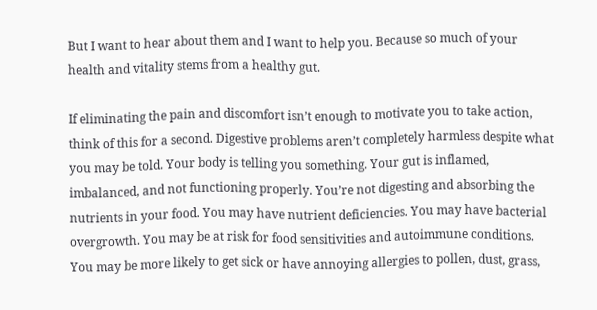But I want to hear about them and I want to help you. Because so much of your health and vitality stems from a healthy gut.

If eliminating the pain and discomfort isn’t enough to motivate you to take action, think of this for a second. Digestive problems aren’t completely harmless despite what you may be told. Your body is telling you something. Your gut is inflamed, imbalanced, and not functioning properly. You’re not digesting and absorbing the nutrients in your food. You may have nutrient deficiencies. You may have bacterial overgrowth. You may be at risk for food sensitivities and autoimmune conditions. You may be more likely to get sick or have annoying allergies to pollen, dust, grass,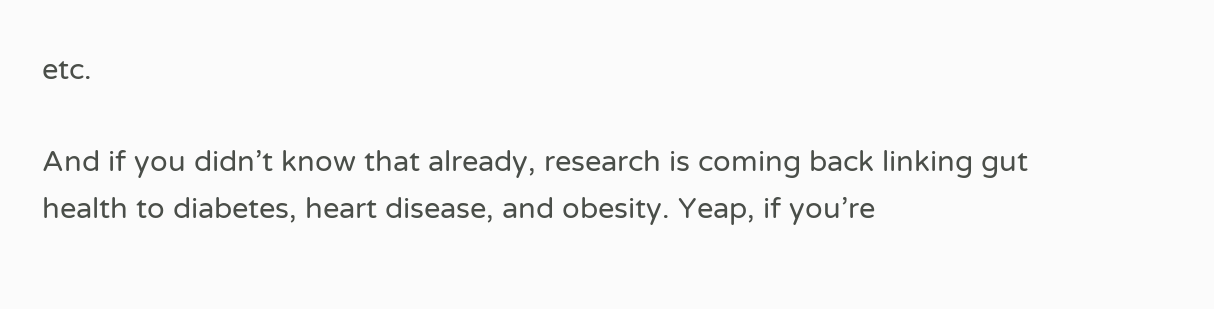etc.

And if you didn’t know that already, research is coming back linking gut health to diabetes, heart disease, and obesity. Yeap, if you’re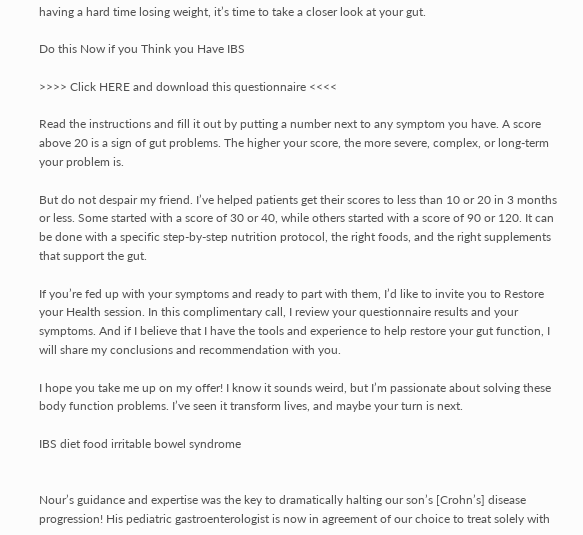having a hard time losing weight, it’s time to take a closer look at your gut.

Do this Now if you Think you Have IBS

>>>> Click HERE and download this questionnaire <<<<

Read the instructions and fill it out by putting a number next to any symptom you have. A score above 20 is a sign of gut problems. The higher your score, the more severe, complex, or long-term your problem is.

But do not despair my friend. I’ve helped patients get their scores to less than 10 or 20 in 3 months or less. Some started with a score of 30 or 40, while others started with a score of 90 or 120. It can be done with a specific step-by-step nutrition protocol, the right foods, and the right supplements that support the gut.

If you’re fed up with your symptoms and ready to part with them, I’d like to invite you to Restore your Health session. In this complimentary call, I review your questionnaire results and your symptoms. And if I believe that I have the tools and experience to help restore your gut function, I will share my conclusions and recommendation with you.

I hope you take me up on my offer! I know it sounds weird, but I’m passionate about solving these body function problems. I’ve seen it transform lives, and maybe your turn is next.

IBS diet food irritable bowel syndrome


Nour’s guidance and expertise was the key to dramatically halting our son’s [Crohn’s] disease progression! His pediatric gastroenterologist is now in agreement of our choice to treat solely with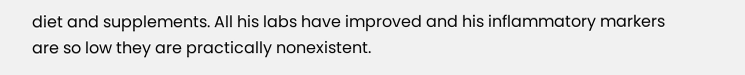diet and supplements. All his labs have improved and his inflammatory markers are so low they are practically nonexistent.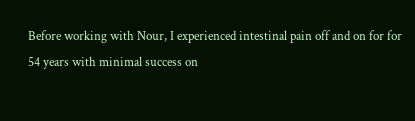Before working with Nour, I experienced intestinal pain off and on for for 54 years with minimal success on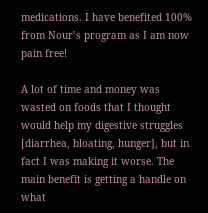medications. I have benefited 100% from Nour’s program as I am now pain free!

A lot of time and money was wasted on foods that I thought would help my digestive struggles [diarrhea, bloating, hunger], but in fact I was making it worse. The main benefit is getting a handle on what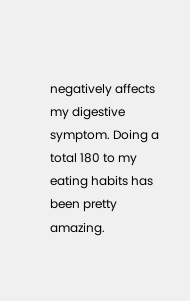negatively affects my digestive symptom. Doing a total 180 to my eating habits has been pretty amazing.